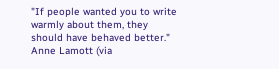"If people wanted you to write warmly about them, they should have behaved better."
Anne Lamott (via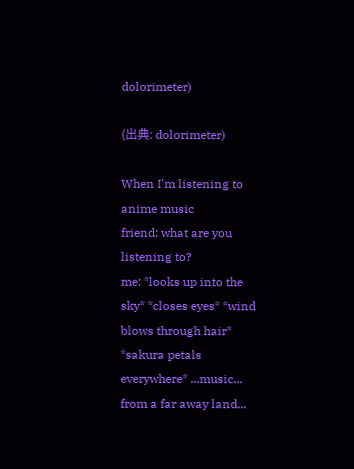dolorimeter)

(出典: dolorimeter)

When I'm listening to anime music
friend: what are you listening to?
me: *looks up into the sky* *closes eyes* *wind blows through hair* *sakura petals everywhere* ...music... from a far away land...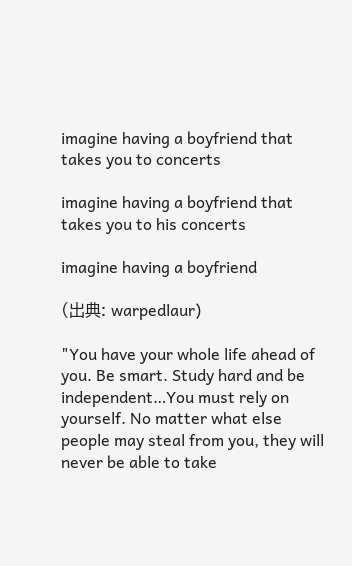imagine having a boyfriend that takes you to concerts

imagine having a boyfriend that takes you to his concerts

imagine having a boyfriend

(出典: warpedlaur)

"You have your whole life ahead of you. Be smart. Study hard and be independent…You must rely on yourself. No matter what else people may steal from you, they will never be able to take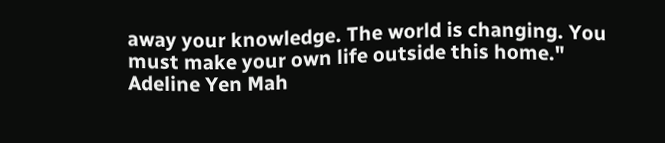away your knowledge. The world is changing. You must make your own life outside this home."
Adeline Yen Mah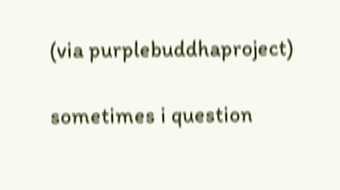(via purplebuddhaproject)

sometimes i question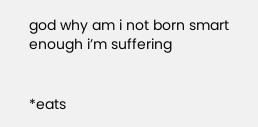god why am i not born smart enough i’m suffering


*eats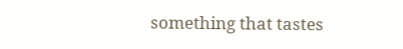something that tastes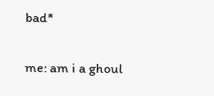bad*

me: am i a ghoul